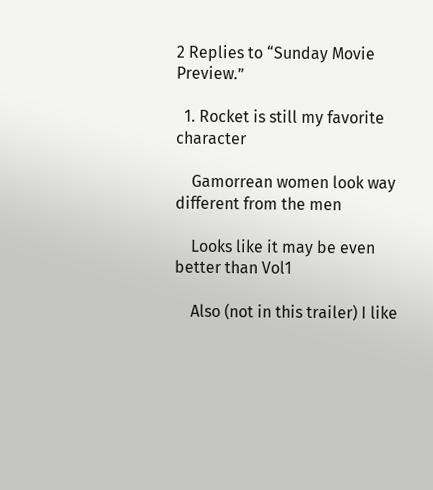2 Replies to “Sunday Movie Preview.”

  1. Rocket is still my favorite character

    Gamorrean women look way different from the men

    Looks like it may be even better than Vol1

    Also (not in this trailer) I like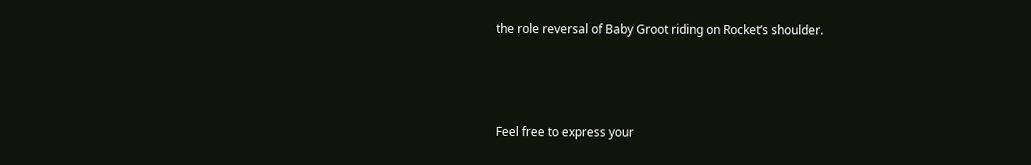the role reversal of Baby Groot riding on Rocket’s shoulder.



Feel free to express your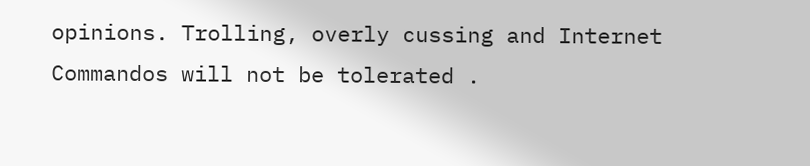opinions. Trolling, overly cussing and Internet Commandos will not be tolerated .